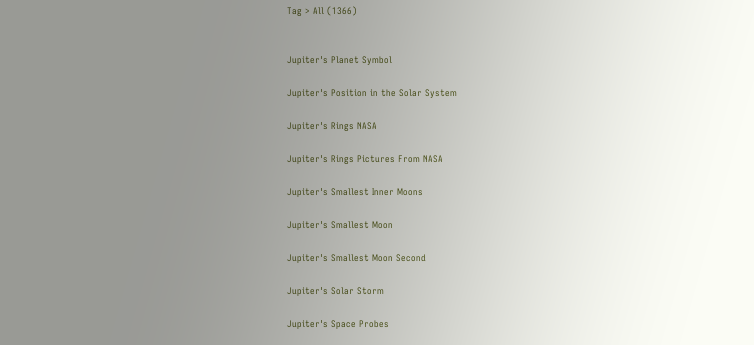Tag > All (1366)


Jupiter's Planet Symbol

Jupiter's Position in the Solar System

Jupiter's Rings NASA

Jupiter's Rings Pictures From NASA

Jupiter's Smallest Inner Moons

Jupiter's Smallest Moon

Jupiter's Smallest Moon Second

Jupiter's Solar Storm

Jupiter's Space Probes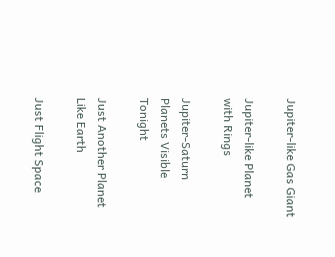Jupiter-like Gas Giant

Jupiter-like Planet with Rings

Jupiter-Saturn Planets Visible Tonight

Just Another Planet Like Earth

Just Flight Space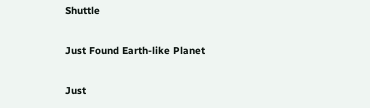Shuttle

Just Found Earth-like Planet

Just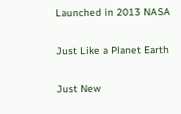Launched in 2013 NASA

Just Like a Planet Earth

Just New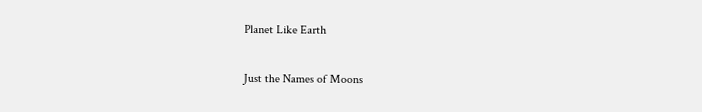Planet Like Earth

Just the Names of Moons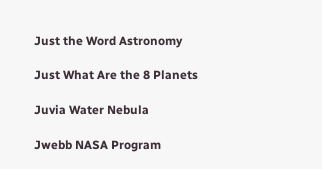Just the Word Astronomy

Just What Are the 8 Planets

Juvia Water Nebula

Jwebb NASA Program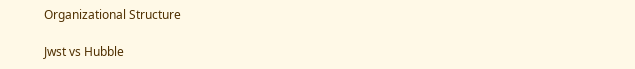Organizational Structure

Jwst vs Hubble